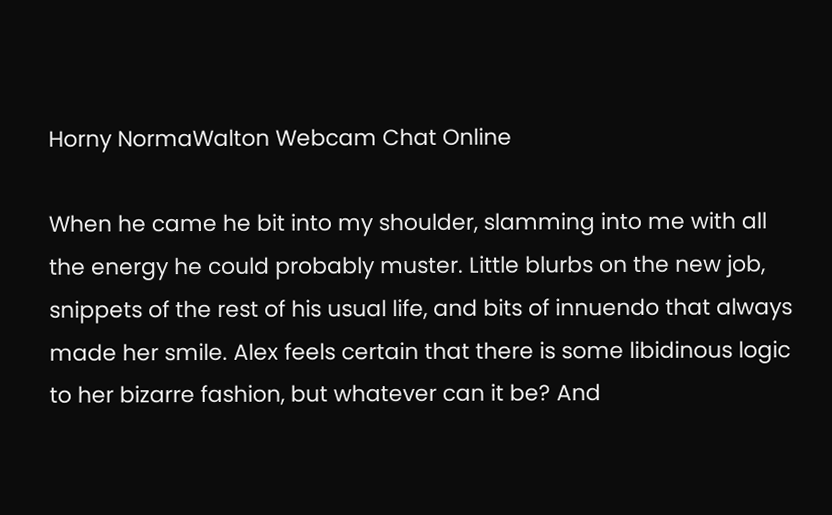Horny NormaWalton Webcam Chat Online

When he came he bit into my shoulder, slamming into me with all the energy he could probably muster. Little blurbs on the new job, snippets of the rest of his usual life, and bits of innuendo that always made her smile. Alex feels certain that there is some libidinous logic to her bizarre fashion, but whatever can it be? And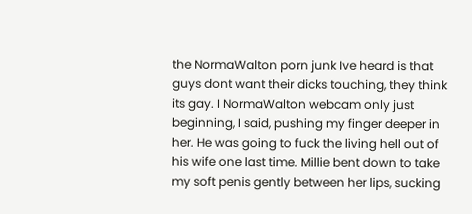the NormaWalton porn junk Ive heard is that guys dont want their dicks touching, they think its gay. I NormaWalton webcam only just beginning, I said, pushing my finger deeper in her. He was going to fuck the living hell out of his wife one last time. Millie bent down to take my soft penis gently between her lips, sucking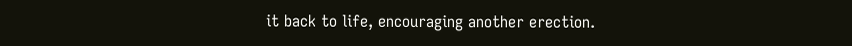it back to life, encouraging another erection.